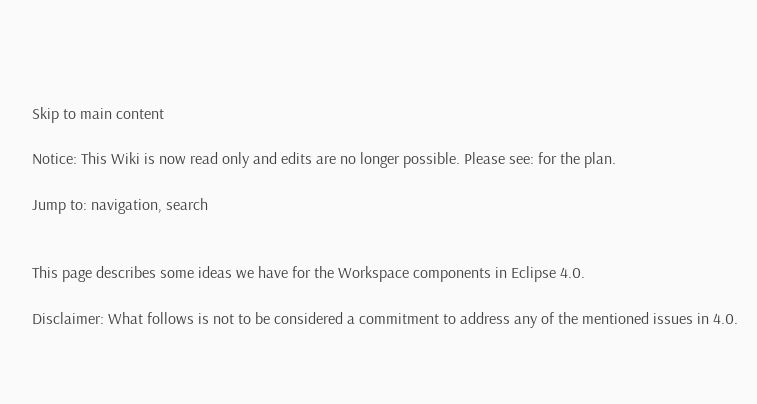Skip to main content

Notice: This Wiki is now read only and edits are no longer possible. Please see: for the plan.

Jump to: navigation, search


This page describes some ideas we have for the Workspace components in Eclipse 4.0.

Disclaimer: What follows is not to be considered a commitment to address any of the mentioned issues in 4.0.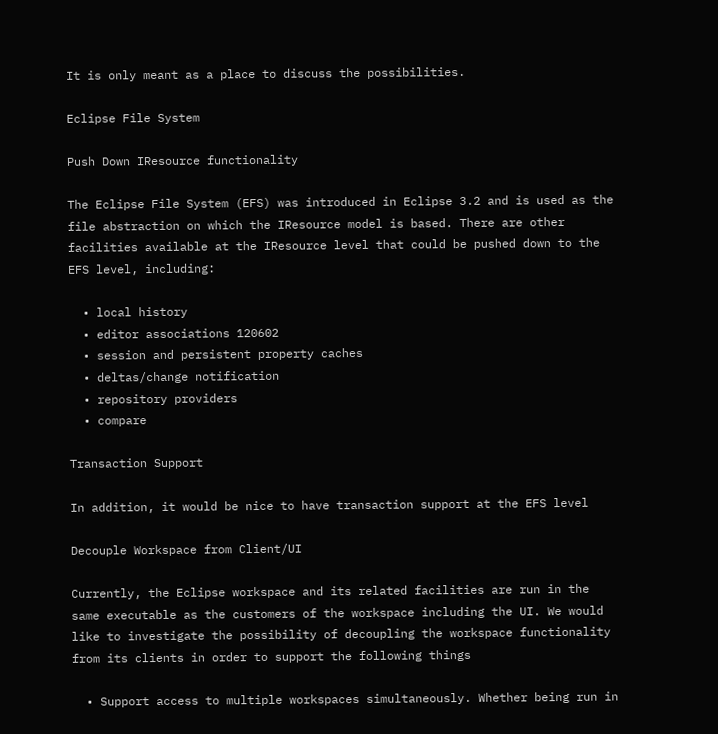It is only meant as a place to discuss the possibilities.

Eclipse File System

Push Down IResource functionality

The Eclipse File System (EFS) was introduced in Eclipse 3.2 and is used as the file abstraction on which the IResource model is based. There are other facilities available at the IResource level that could be pushed down to the EFS level, including:

  • local history
  • editor associations 120602
  • session and persistent property caches
  • deltas/change notification
  • repository providers
  • compare

Transaction Support

In addition, it would be nice to have transaction support at the EFS level

Decouple Workspace from Client/UI

Currently, the Eclipse workspace and its related facilities are run in the same executable as the customers of the workspace including the UI. We would like to investigate the possibility of decoupling the workspace functionality from its clients in order to support the following things

  • Support access to multiple workspaces simultaneously. Whether being run in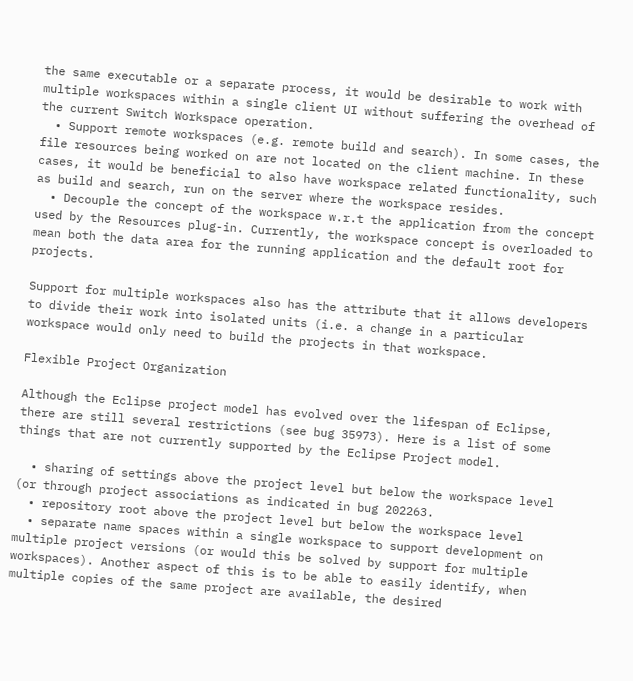the same executable or a separate process, it would be desirable to work with multiple workspaces within a single client UI without suffering the overhead of the current Switch Workspace operation.
  • Support remote workspaces (e.g. remote build and search). In some cases, the file resources being worked on are not located on the client machine. In these cases, it would be beneficial to also have workspace related functionality, such as build and search, run on the server where the workspace resides.
  • Decouple the concept of the workspace w.r.t the application from the concept used by the Resources plug-in. Currently, the workspace concept is overloaded to mean both the data area for the running application and the default root for projects.

Support for multiple workspaces also has the attribute that it allows developers to divide their work into isolated units (i.e. a change in a particular workspace would only need to build the projects in that workspace.

Flexible Project Organization

Although the Eclipse project model has evolved over the lifespan of Eclipse, there are still several restrictions (see bug 35973). Here is a list of some things that are not currently supported by the Eclipse Project model.

  • sharing of settings above the project level but below the workspace level (or through project associations as indicated in bug 202263.
  • repository root above the project level but below the workspace level
  • separate name spaces within a single workspace to support development on multiple project versions (or would this be solved by support for multiple workspaces). Another aspect of this is to be able to easily identify, when multiple copies of the same project are available, the desired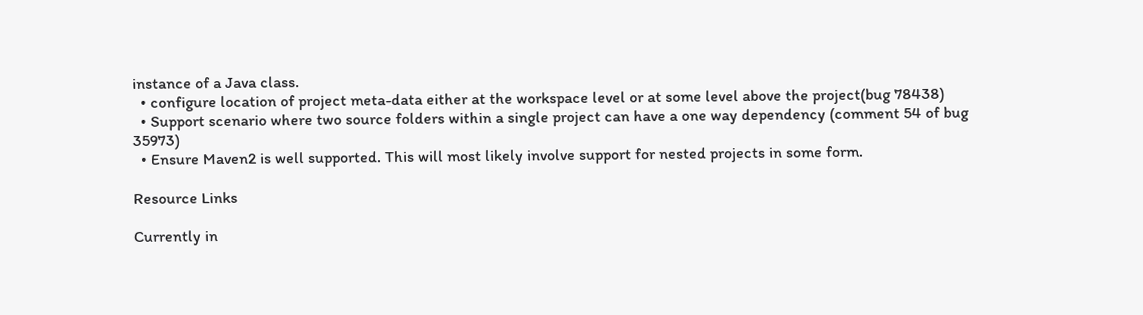instance of a Java class.
  • configure location of project meta-data either at the workspace level or at some level above the project(bug 78438)
  • Support scenario where two source folders within a single project can have a one way dependency (comment 54 of bug 35973)
  • Ensure Maven2 is well supported. This will most likely involve support for nested projects in some form.

Resource Links

Currently in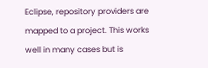Eclipse, repository providers are mapped to a project. This works well in many cases but is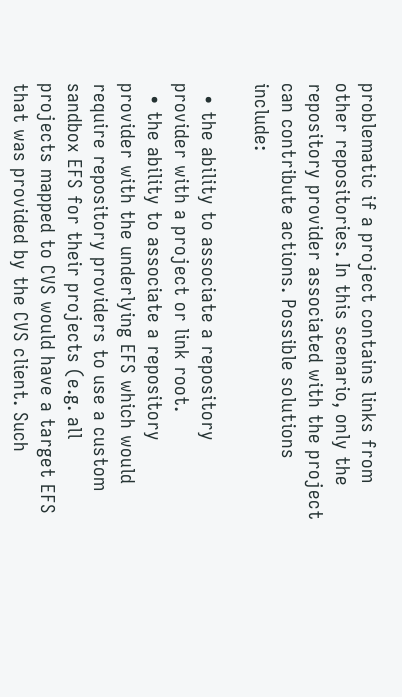problematic if a project contains links from other repositories. In this scenario, only the repository provider associated with the project can contribute actions. Possible solutions include:

  • the ability to associate a repository provider with a project or link root.
  • the ability to associate a repository provider with the underlying EFS which would require repository providers to use a custom sandbox EFS for their projects (e.g. all projects mapped to CVS would have a target EFS that was provided by the CVS client. Such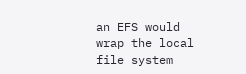an EFS would wrap the local file system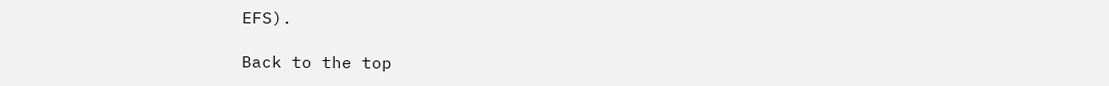EFS).

Back to the top